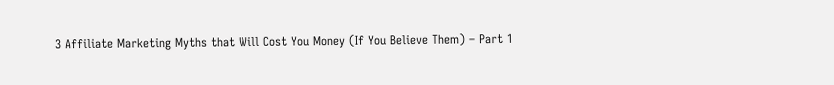3 Affiliate Marketing Myths that Will Cost You Money (If You Believe Them) – Part 1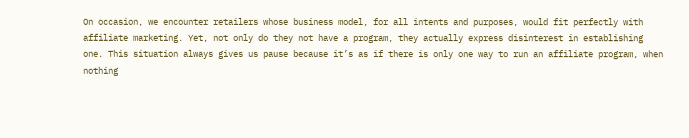On occasion, we encounter retailers whose business model, for all intents and purposes, would fit perfectly with affiliate marketing. Yet, not only do they not have a program, they actually express disinterest in establishing one. This situation always gives us pause because it’s as if there is only one way to run an affiliate program, when nothing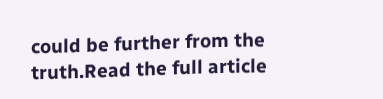could be further from the truth.Read the full article